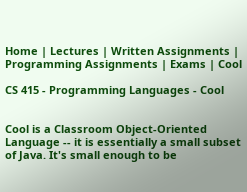Home | Lectures | Written Assignments | Programming Assignments | Exams | Cool

CS 415 - Programming Languages - Cool


Cool is a Classroom Object-Oriented Language -- it is essentially a small subset of Java. It's small enough to be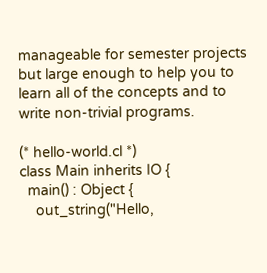manageable for semester projects but large enough to help you to learn all of the concepts and to write non-trivial programs.

(* hello-world.cl *)
class Main inherits IO {
  main() : Object {
    out_string("Hello,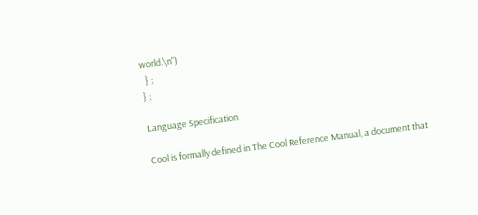world.\n")
  } ;
} ;

Language Specification

Cool is formally defined in The Cool Reference Manual, a document that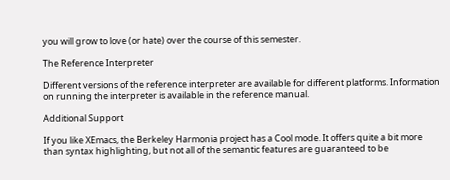you will grow to love (or hate) over the course of this semester.

The Reference Interpreter

Different versions of the reference interpreter are available for different platforms. Information on running the interpreter is available in the reference manual.

Additional Support

If you like XEmacs, the Berkeley Harmonia project has a Cool mode. It offers quite a bit more than syntax highlighting, but not all of the semantic features are guaranteed to be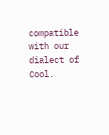compatible with our dialect of Cool.